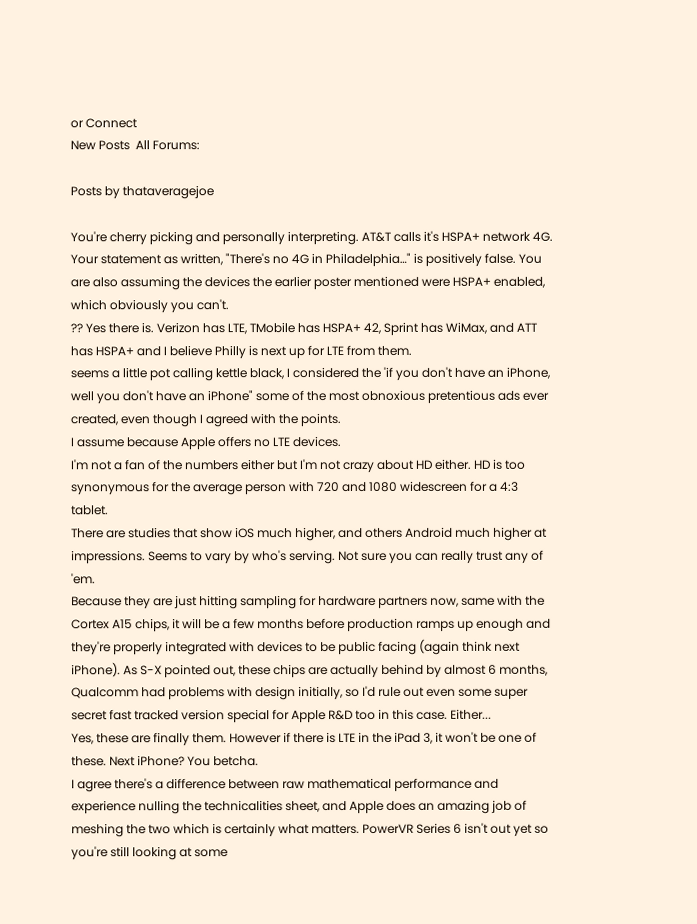or Connect
New Posts  All Forums:

Posts by thataveragejoe

You're cherry picking and personally interpreting. AT&T calls it's HSPA+ network 4G. Your statement as written, "There's no 4G in Philadelphia…" is positively false. You are also assuming the devices the earlier poster mentioned were HSPA+ enabled, which obviously you can't.
?? Yes there is. Verizon has LTE, TMobile has HSPA+ 42, Sprint has WiMax, and ATT has HSPA+ and I believe Philly is next up for LTE from them.
seems a little pot calling kettle black, I considered the 'if you don't have an iPhone, well you don't have an iPhone" some of the most obnoxious pretentious ads ever created, even though I agreed with the points.
I assume because Apple offers no LTE devices.
I'm not a fan of the numbers either but I'm not crazy about HD either. HD is too synonymous for the average person with 720 and 1080 widescreen for a 4:3 tablet.
There are studies that show iOS much higher, and others Android much higher at impressions. Seems to vary by who's serving. Not sure you can really trust any of 'em.
Because they are just hitting sampling for hardware partners now, same with the Cortex A15 chips, it will be a few months before production ramps up enough and they're properly integrated with devices to be public facing (again think next iPhone). As S-X pointed out, these chips are actually behind by almost 6 months, Qualcomm had problems with design initially, so I'd rule out even some super secret fast tracked version special for Apple R&D too in this case. Either...
Yes, these are finally them. However if there is LTE in the iPad 3, it won't be one of these. Next iPhone? You betcha.
I agree there's a difference between raw mathematical performance and experience nulling the technicalities sheet, and Apple does an amazing job of meshing the two which is certainly what matters. PowerVR Series 6 isn't out yet so you're still looking at some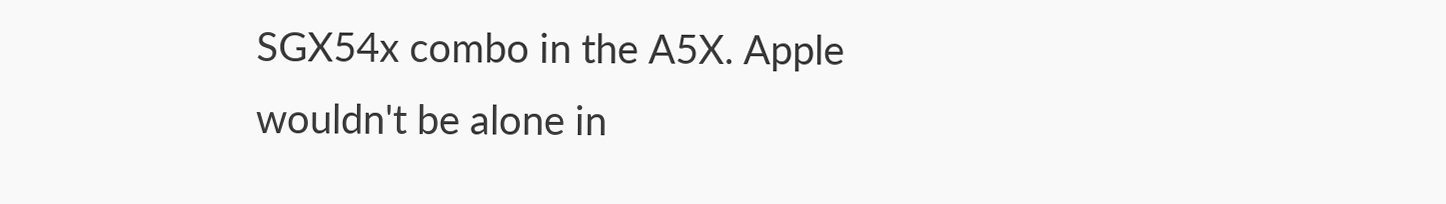SGX54x combo in the A5X. Apple wouldn't be alone in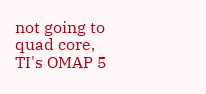not going to quad core, TI's OMAP 5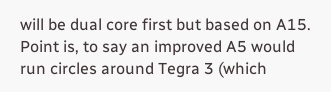will be dual core first but based on A15. Point is, to say an improved A5 would run circles around Tegra 3 (which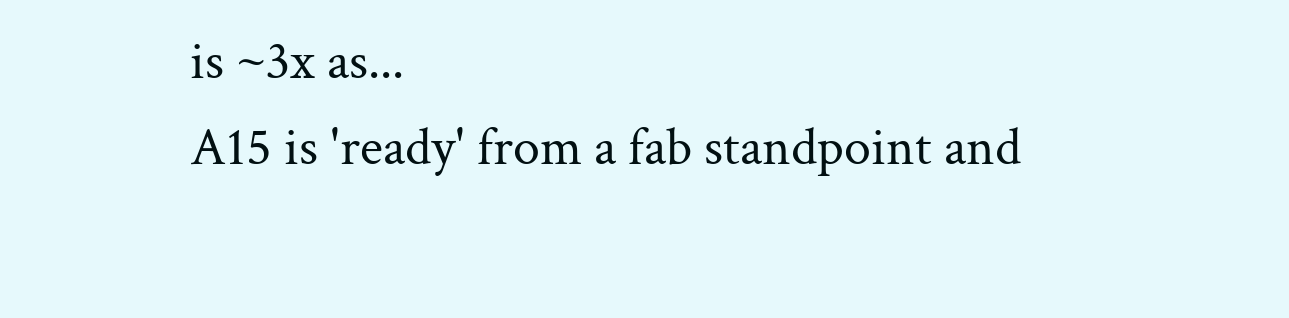is ~3x as...
A15 is 'ready' from a fab standpoint and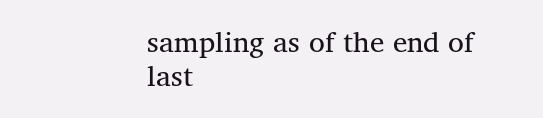sampling as of the end of last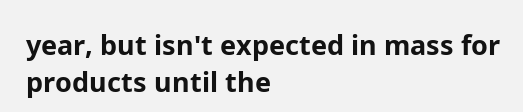year, but isn't expected in mass for products until the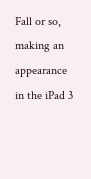Fall or so, making an appearance in the iPad 3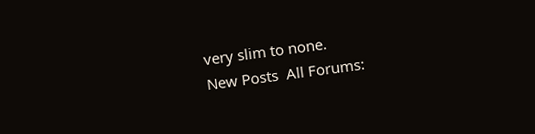very slim to none.
New Posts  All Forums: